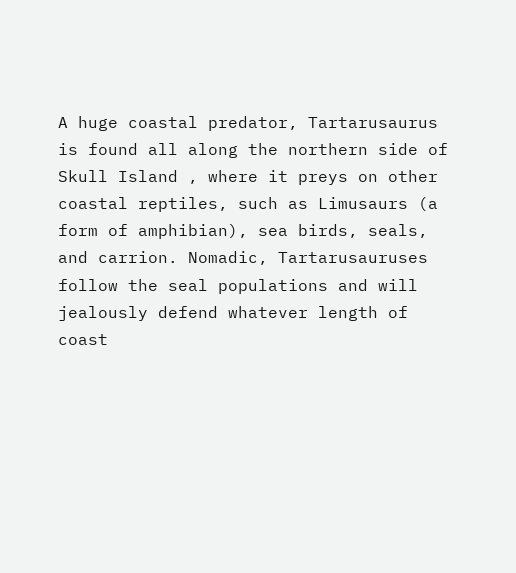A huge coastal predator, Tartarusaurus is found all along the northern side of Skull Island , where it preys on other coastal reptiles, such as Limusaurs (a form of amphibian), sea birds, seals, and carrion. Nomadic, Tartarusauruses follow the seal populations and will jealously defend whatever length of coast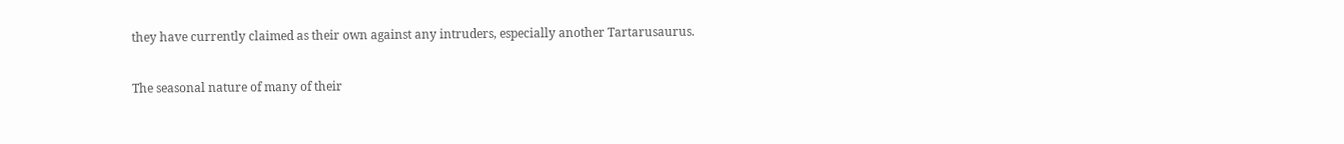they have currently claimed as their own against any intruders, especially another Tartarusaurus.

The seasonal nature of many of their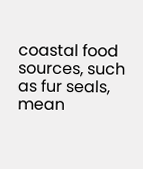coastal food sources, such as fur seals, mean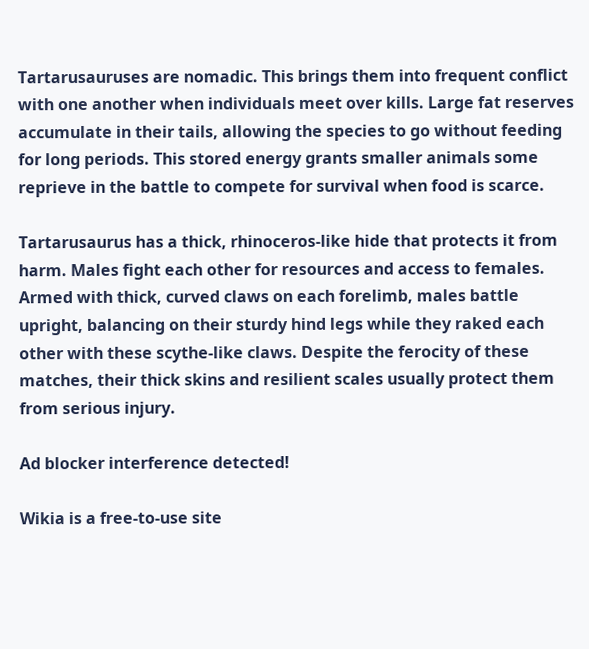Tartarusauruses are nomadic. This brings them into frequent conflict with one another when individuals meet over kills. Large fat reserves accumulate in their tails, allowing the species to go without feeding for long periods. This stored energy grants smaller animals some reprieve in the battle to compete for survival when food is scarce.

Tartarusaurus has a thick, rhinoceros-like hide that protects it from harm. Males fight each other for resources and access to females. Armed with thick, curved claws on each forelimb, males battle upright, balancing on their sturdy hind legs while they raked each other with these scythe-like claws. Despite the ferocity of these matches, their thick skins and resilient scales usually protect them from serious injury.

Ad blocker interference detected!

Wikia is a free-to-use site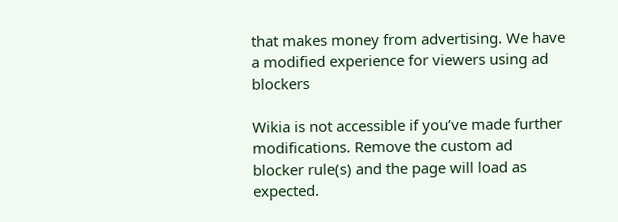that makes money from advertising. We have a modified experience for viewers using ad blockers

Wikia is not accessible if you’ve made further modifications. Remove the custom ad blocker rule(s) and the page will load as expected.